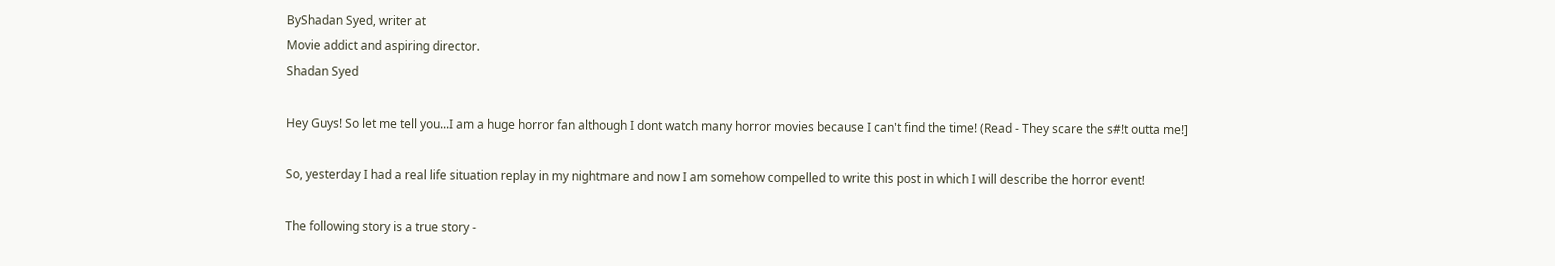ByShadan Syed, writer at
Movie addict and aspiring director.
Shadan Syed

Hey Guys! So let me tell you...I am a huge horror fan although I dont watch many horror movies because I can't find the time! (Read - They scare the s#!t outta me!]

So, yesterday I had a real life situation replay in my nightmare and now I am somehow compelled to write this post in which I will describe the horror event!

The following story is a true story -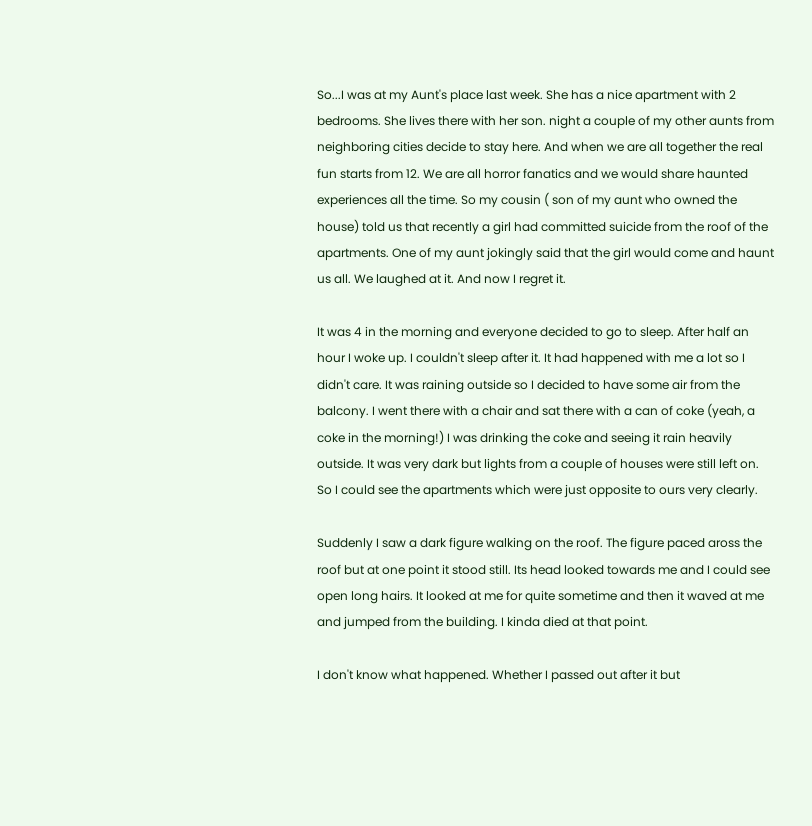So...I was at my Aunt's place last week. She has a nice apartment with 2 bedrooms. She lives there with her son. night a couple of my other aunts from neighboring cities decide to stay here. And when we are all together the real fun starts from 12. We are all horror fanatics and we would share haunted experiences all the time. So my cousin ( son of my aunt who owned the house) told us that recently a girl had committed suicide from the roof of the apartments. One of my aunt jokingly said that the girl would come and haunt us all. We laughed at it. And now I regret it.

It was 4 in the morning and everyone decided to go to sleep. After half an hour I woke up. I couldn't sleep after it. It had happened with me a lot so I didn't care. It was raining outside so I decided to have some air from the balcony. I went there with a chair and sat there with a can of coke (yeah, a coke in the morning!) I was drinking the coke and seeing it rain heavily outside. It was very dark but lights from a couple of houses were still left on. So I could see the apartments which were just opposite to ours very clearly.

Suddenly I saw a dark figure walking on the roof. The figure paced aross the roof but at one point it stood still. Its head looked towards me and I could see open long hairs. It looked at me for quite sometime and then it waved at me and jumped from the building. I kinda died at that point.

I don't know what happened. Whether I passed out after it but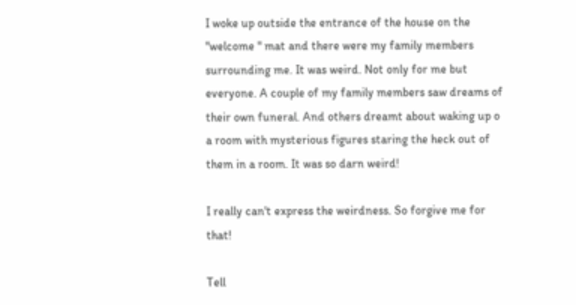I woke up outside the entrance of the house on the "welcome " mat and there were my family members surrounding me. It was weird. Not only for me but everyone. A couple of my family members saw dreams of their own funeral. And others dreamt about waking up o a room with mysterious figures staring the heck out of them in a room. It was so darn weird!

I really can't express the weirdness. So forgive me for that!

Tell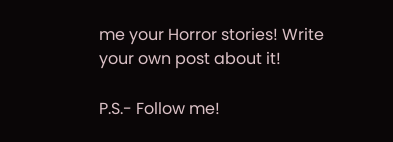me your Horror stories! Write your own post about it!

P.S.- Follow me!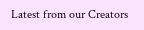Latest from our Creators